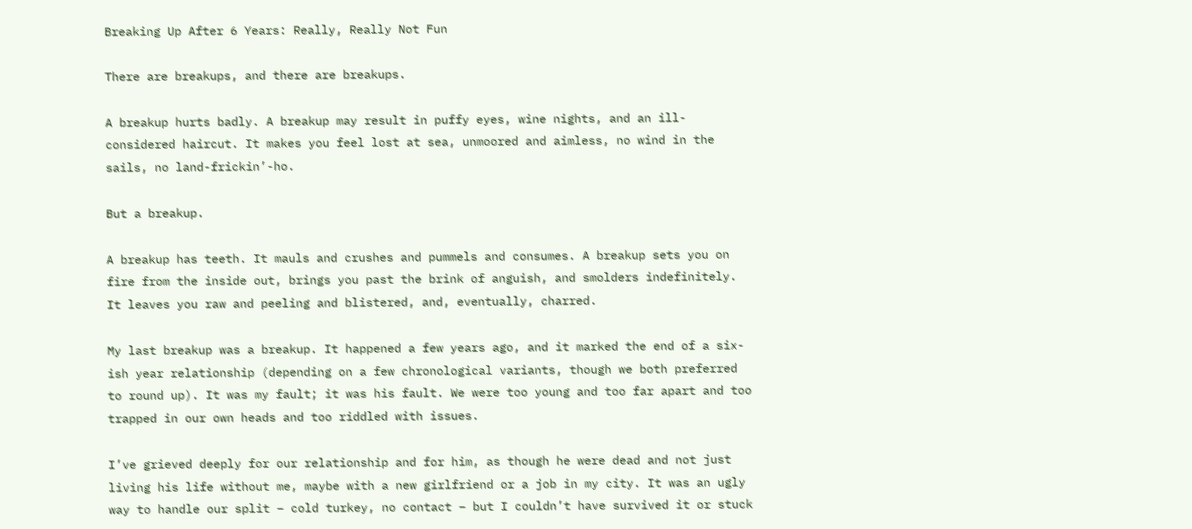Breaking Up After 6 Years: Really, Really Not Fun

There are breakups, and there are breakups.

A breakup hurts badly. A breakup may result in puffy eyes, wine nights, and an ill-considered haircut. It makes you feel lost at sea, unmoored and aimless, no wind in the sails, no land-frickin’-ho.

But a breakup.

A breakup has teeth. It mauls and crushes and pummels and consumes. A breakup sets you on fire from the inside out, brings you past the brink of anguish, and smolders indefinitely. It leaves you raw and peeling and blistered, and, eventually, charred.

My last breakup was a breakup. It happened a few years ago, and it marked the end of a six-ish year relationship (depending on a few chronological variants, though we both preferred to round up). It was my fault; it was his fault. We were too young and too far apart and too trapped in our own heads and too riddled with issues.

I’ve grieved deeply for our relationship and for him, as though he were dead and not just living his life without me, maybe with a new girlfriend or a job in my city. It was an ugly way to handle our split – cold turkey, no contact – but I couldn’t have survived it or stuck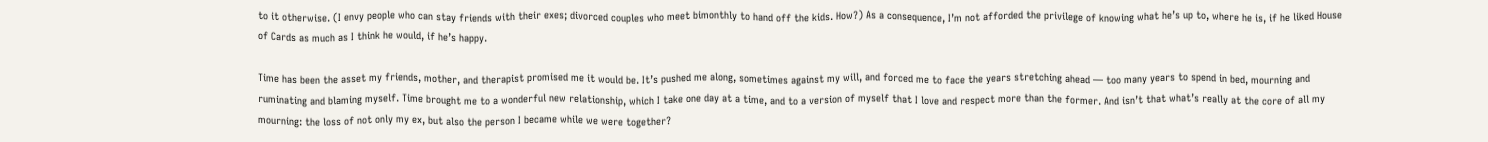to it otherwise. (I envy people who can stay friends with their exes; divorced couples who meet bimonthly to hand off the kids. How?) As a consequence, I’m not afforded the privilege of knowing what he’s up to, where he is, if he liked House of Cards as much as I think he would, if he’s happy.

Time has been the asset my friends, mother, and therapist promised me it would be. It’s pushed me along, sometimes against my will, and forced me to face the years stretching ahead — too many years to spend in bed, mourning and ruminating and blaming myself. Time brought me to a wonderful new relationship, which I take one day at a time, and to a version of myself that I love and respect more than the former. And isn’t that what’s really at the core of all my mourning: the loss of not only my ex, but also the person I became while we were together?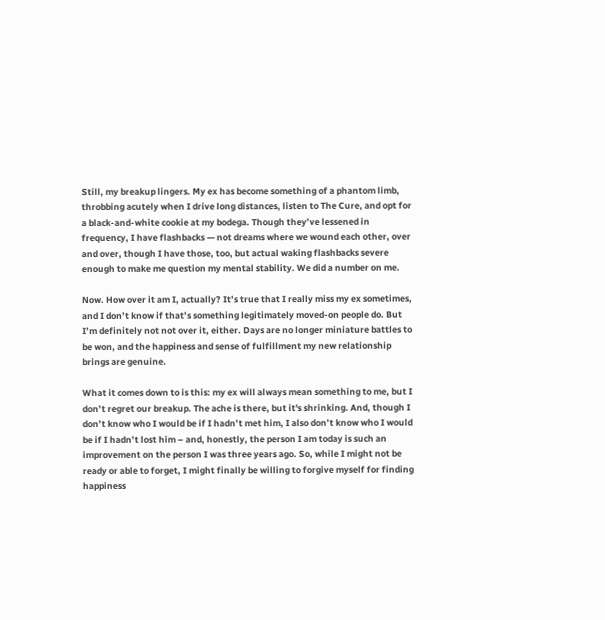Still, my breakup lingers. My ex has become something of a phantom limb, throbbing acutely when I drive long distances, listen to The Cure, and opt for a black-and-white cookie at my bodega. Though they’ve lessened in frequency, I have flashbacks — not dreams where we wound each other, over and over, though I have those, too, but actual waking flashbacks severe enough to make me question my mental stability. We did a number on me.

Now. How over it am I, actually? It’s true that I really miss my ex sometimes, and I don’t know if that’s something legitimately moved-on people do. But I’m definitely not not over it, either. Days are no longer miniature battles to be won, and the happiness and sense of fulfillment my new relationship brings are genuine.

What it comes down to is this: my ex will always mean something to me, but I don’t regret our breakup. The ache is there, but it's shrinking. And, though I don’t know who I would be if I hadn’t met him, I also don’t know who I would be if I hadn’t lost him – and, honestly, the person I am today is such an improvement on the person I was three years ago. So, while I might not be ready or able to forget, I might finally be willing to forgive myself for finding happiness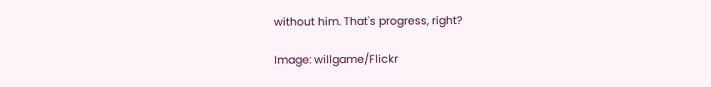without him. That's progress, right?

Image: willgame/Flickr